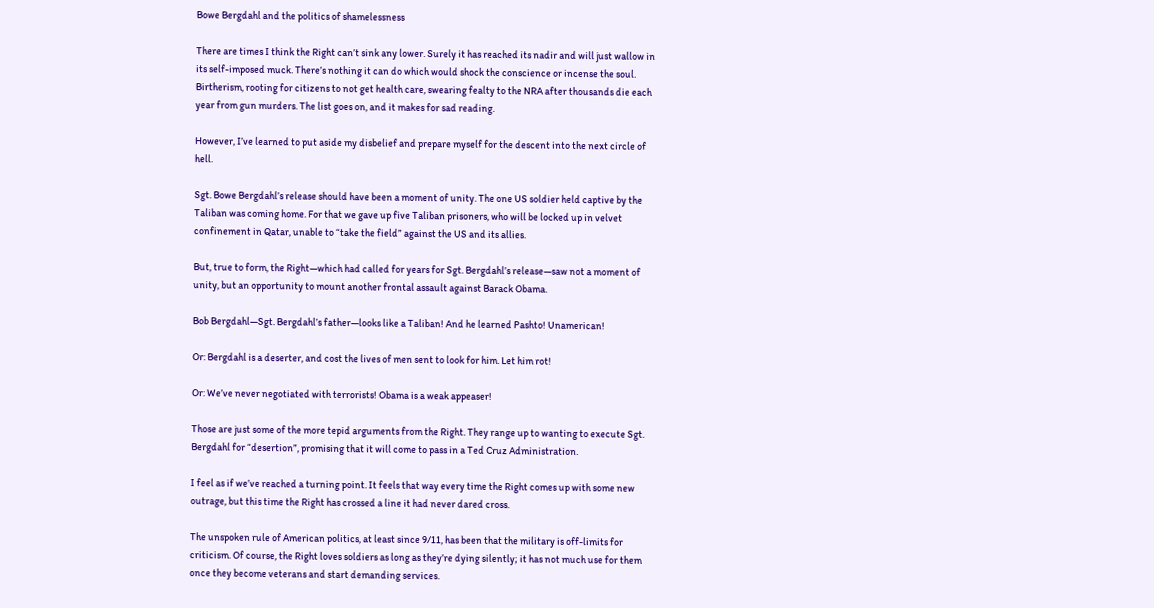Bowe Bergdahl and the politics of shamelessness

There are times I think the Right can’t sink any lower. Surely it has reached its nadir and will just wallow in its self-imposed muck. There’s nothing it can do which would shock the conscience or incense the soul. Birtherism, rooting for citizens to not get health care, swearing fealty to the NRA after thousands die each year from gun murders. The list goes on, and it makes for sad reading.

However, I’ve learned to put aside my disbelief and prepare myself for the descent into the next circle of hell.

Sgt. Bowe Bergdahl’s release should have been a moment of unity. The one US soldier held captive by the Taliban was coming home. For that we gave up five Taliban prisoners, who will be locked up in velvet confinement in Qatar, unable to “take the field” against the US and its allies.

But, true to form, the Right—which had called for years for Sgt. Bergdahl’s release—saw not a moment of unity, but an opportunity to mount another frontal assault against Barack Obama.

Bob Bergdahl—Sgt. Bergdahl’s father—looks like a Taliban! And he learned Pashto! Unamerican!

Or: Bergdahl is a deserter, and cost the lives of men sent to look for him. Let him rot!

Or: We’ve never negotiated with terrorists! Obama is a weak appeaser!

Those are just some of the more tepid arguments from the Right. They range up to wanting to execute Sgt. Bergdahl for “desertion”, promising that it will come to pass in a Ted Cruz Administration.

I feel as if we’ve reached a turning point. It feels that way every time the Right comes up with some new outrage, but this time the Right has crossed a line it had never dared cross.

The unspoken rule of American politics, at least since 9/11, has been that the military is off-limits for criticism. Of course, the Right loves soldiers as long as they’re dying silently; it has not much use for them once they become veterans and start demanding services.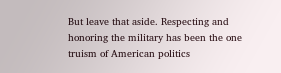But leave that aside. Respecting and honoring the military has been the one truism of American politics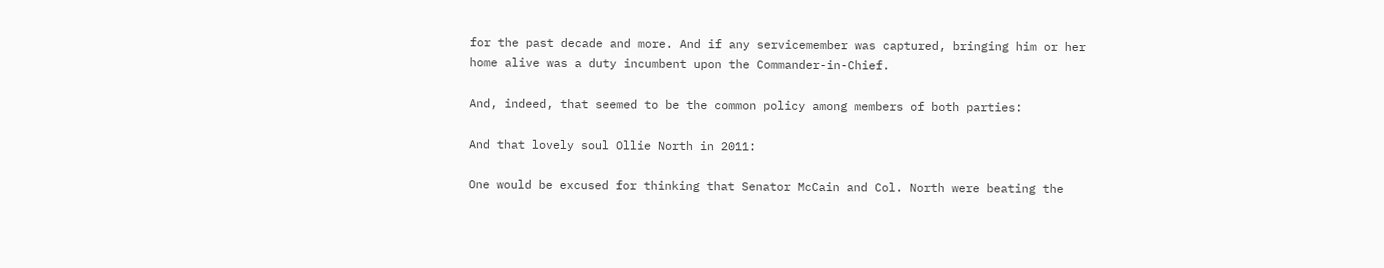for the past decade and more. And if any servicemember was captured, bringing him or her home alive was a duty incumbent upon the Commander-in-Chief.

And, indeed, that seemed to be the common policy among members of both parties:

And that lovely soul Ollie North in 2011:

One would be excused for thinking that Senator McCain and Col. North were beating the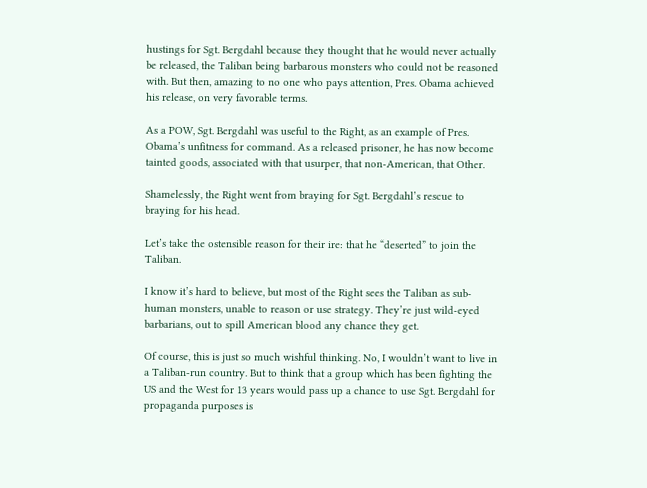hustings for Sgt. Bergdahl because they thought that he would never actually be released, the Taliban being barbarous monsters who could not be reasoned with. But then, amazing to no one who pays attention, Pres. Obama achieved his release, on very favorable terms.

As a POW, Sgt. Bergdahl was useful to the Right, as an example of Pres. Obama’s unfitness for command. As a released prisoner, he has now become tainted goods, associated with that usurper, that non-American, that Other.

Shamelessly, the Right went from braying for Sgt. Bergdahl’s rescue to braying for his head.

Let’s take the ostensible reason for their ire: that he “deserted” to join the Taliban.

I know it’s hard to believe, but most of the Right sees the Taliban as sub-human monsters, unable to reason or use strategy. They’re just wild-eyed barbarians, out to spill American blood any chance they get.

Of course, this is just so much wishful thinking. No, I wouldn’t want to live in a Taliban-run country. But to think that a group which has been fighting the US and the West for 13 years would pass up a chance to use Sgt. Bergdahl for propaganda purposes is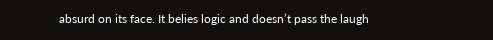absurd on its face. It belies logic and doesn’t pass the laugh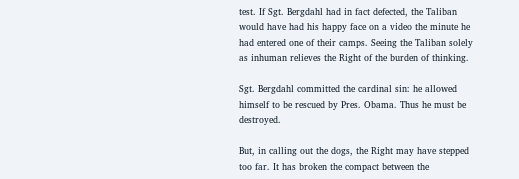test. If Sgt. Bergdahl had in fact defected, the Taliban would have had his happy face on a video the minute he had entered one of their camps. Seeing the Taliban solely as inhuman relieves the Right of the burden of thinking.

Sgt. Bergdahl committed the cardinal sin: he allowed himself to be rescued by Pres. Obama. Thus he must be destroyed.

But, in calling out the dogs, the Right may have stepped too far. It has broken the compact between the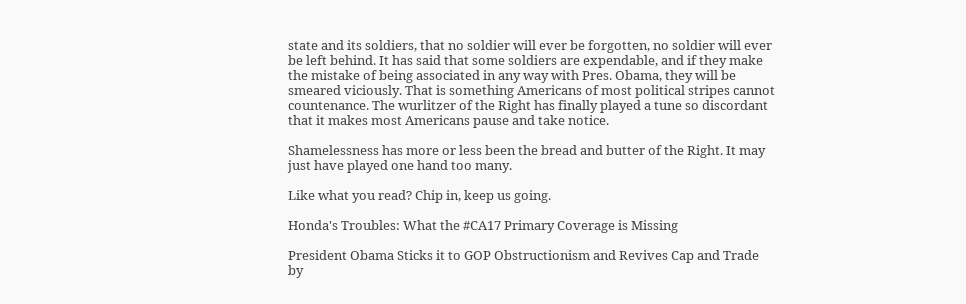state and its soldiers, that no soldier will ever be forgotten, no soldier will ever be left behind. It has said that some soldiers are expendable, and if they make the mistake of being associated in any way with Pres. Obama, they will be smeared viciously. That is something Americans of most political stripes cannot countenance. The wurlitzer of the Right has finally played a tune so discordant that it makes most Americans pause and take notice.

Shamelessness has more or less been the bread and butter of the Right. It may just have played one hand too many.

Like what you read? Chip in, keep us going.

Honda's Troubles: What the #CA17 Primary Coverage is Missing

President Obama Sticks it to GOP Obstructionism and Revives Cap and Trade by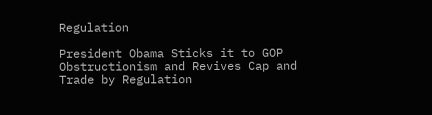Regulation

President Obama Sticks it to GOP Obstructionism and Revives Cap and Trade by Regulation